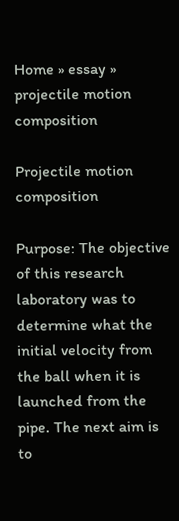Home » essay » projectile motion composition

Projectile motion composition

Purpose: The objective of this research laboratory was to determine what the initial velocity from the ball when it is launched from the pipe. The next aim is to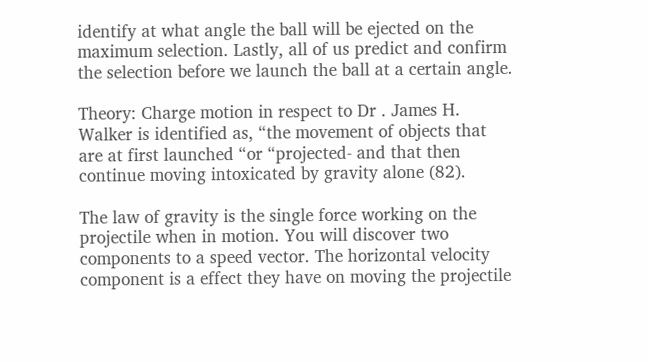identify at what angle the ball will be ejected on the maximum selection. Lastly, all of us predict and confirm the selection before we launch the ball at a certain angle.

Theory: Charge motion in respect to Dr . James H. Walker is identified as, “the movement of objects that are at first launched “or “projected- and that then continue moving intoxicated by gravity alone (82).

The law of gravity is the single force working on the projectile when in motion. You will discover two components to a speed vector. The horizontal velocity component is a effect they have on moving the projectile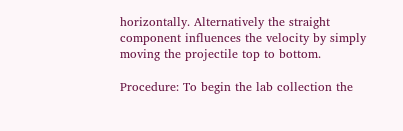horizontally. Alternatively the straight component influences the velocity by simply moving the projectile top to bottom.

Procedure: To begin the lab collection the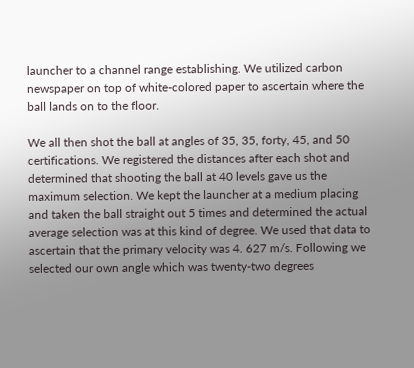launcher to a channel range establishing. We utilized carbon newspaper on top of white-colored paper to ascertain where the ball lands on to the floor.

We all then shot the ball at angles of 35, 35, forty, 45, and 50 certifications. We registered the distances after each shot and determined that shooting the ball at 40 levels gave us the maximum selection. We kept the launcher at a medium placing and taken the ball straight out 5 times and determined the actual average selection was at this kind of degree. We used that data to ascertain that the primary velocity was 4. 627 m/s. Following we selected our own angle which was twenty-two degrees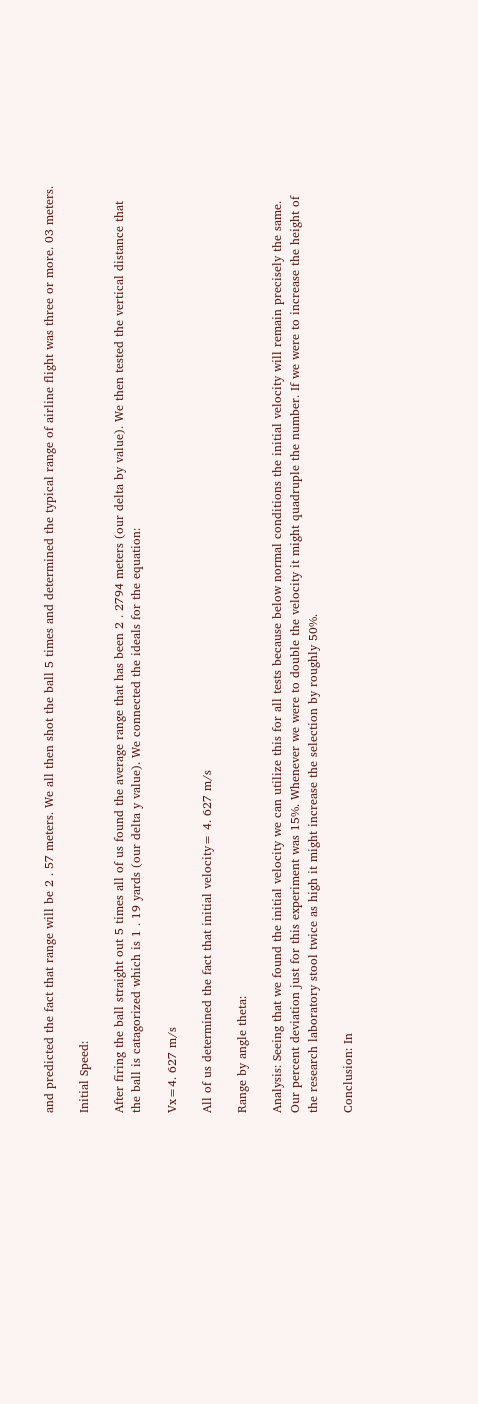and predicted the fact that range will be 2 . 57 meters. We all then shot the ball 5 times and determined the typical range of airline flight was three or more. 03 meters.

Initial Speed:

After firing the ball straight out 5 times all of us found the average range that has been 2 . 2794 meters (our delta by value). We then tested the vertical distance that the ball is catagorized which is 1 . 19 yards (our delta y value). We connected the ideals for the equation:

Vx=4. 627 m/s

All of us determined the fact that initial velocity= 4. 627 m/s

Range by angle theta:

Analysis: Seeing that we found the initial velocity we can utilize this for all tests because below normal conditions the initial velocity will remain precisely the same. Our percent deviation just for this experiment was 15%. Whenever we were to double the velocity it might quadruple the number. If we were to increase the height of the research laboratory stool twice as high it might increase the selection by roughly 50%.

Conclusion: In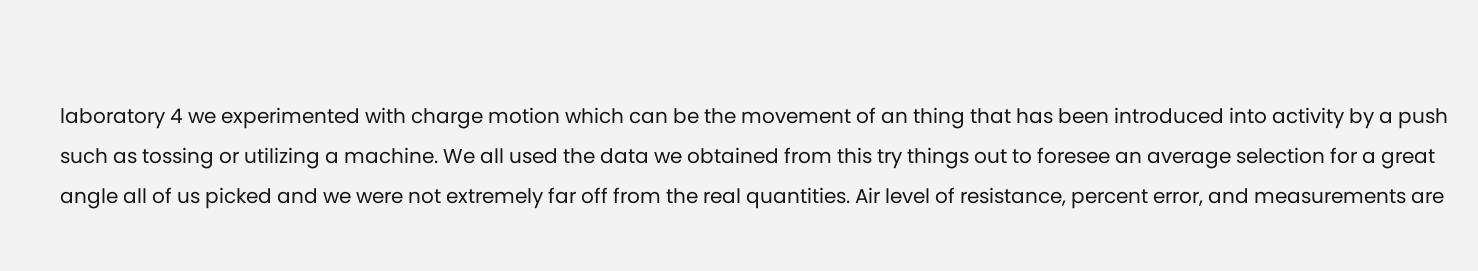laboratory 4 we experimented with charge motion which can be the movement of an thing that has been introduced into activity by a push such as tossing or utilizing a machine. We all used the data we obtained from this try things out to foresee an average selection for a great angle all of us picked and we were not extremely far off from the real quantities. Air level of resistance, percent error, and measurements are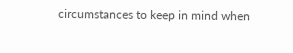circumstances to keep in mind when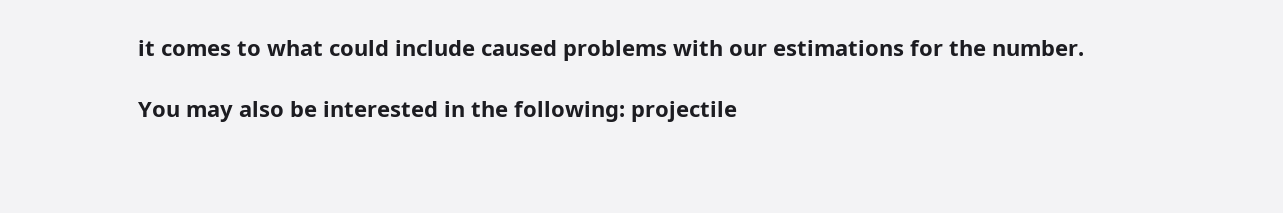it comes to what could include caused problems with our estimations for the number.

You may also be interested in the following: projectile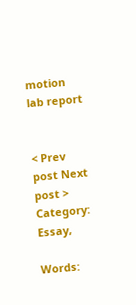motion lab report


< Prev post Next post >
Category: Essay,

Words: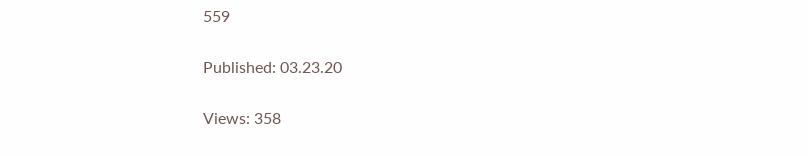559

Published: 03.23.20

Views: 358